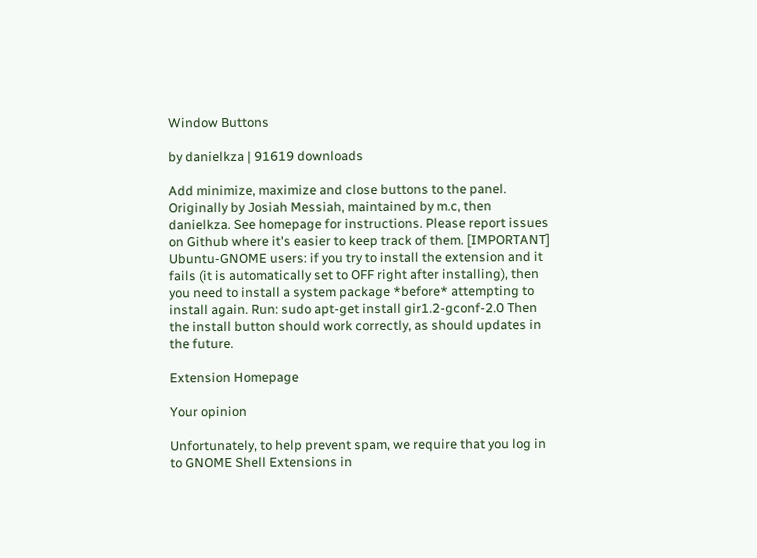Window Buttons

by danielkza | 91619 downloads

Add minimize, maximize and close buttons to the panel. Originally by Josiah Messiah, maintained by m.c, then danielkza. See homepage for instructions. Please report issues on Github where it's easier to keep track of them. [IMPORTANT] Ubuntu-GNOME users: if you try to install the extension and it fails (it is automatically set to OFF right after installing), then you need to install a system package *before* attempting to install again. Run: sudo apt-get install gir1.2-gconf-2.0 Then the install button should work correctly, as should updates in the future.

Extension Homepage

Your opinion

Unfortunately, to help prevent spam, we require that you log in to GNOME Shell Extensions in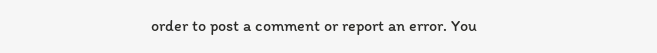order to post a comment or report an error. You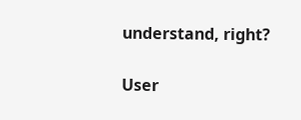understand, right?

User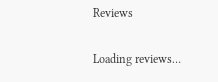Reviews

Loading reviews…